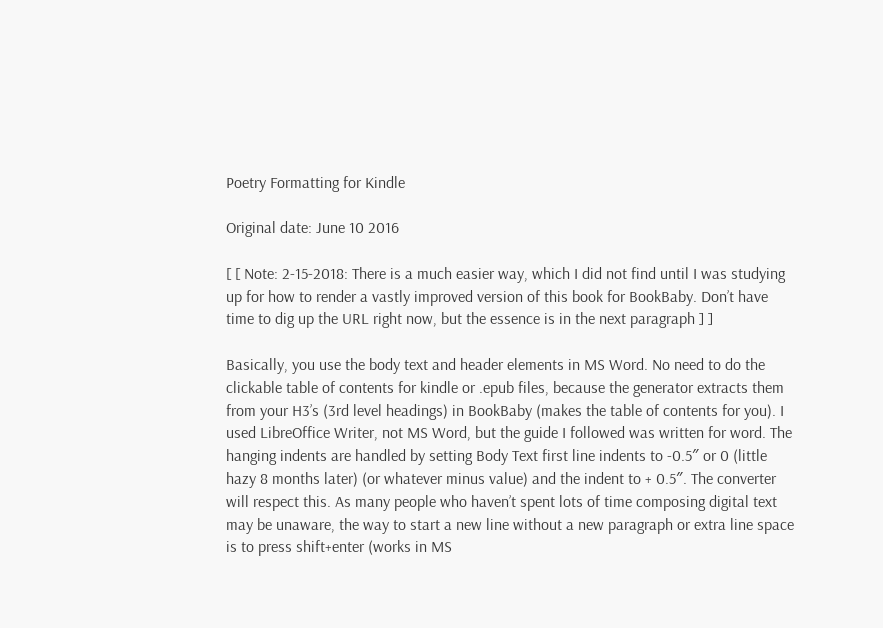Poetry Formatting for Kindle

Original date: June 10 2016

[ [ Note: 2-15-2018: There is a much easier way, which I did not find until I was studying up for how to render a vastly improved version of this book for BookBaby. Don’t have time to dig up the URL right now, but the essence is in the next paragraph ] ]

Basically, you use the body text and header elements in MS Word. No need to do the clickable table of contents for kindle or .epub files, because the generator extracts them from your H3’s (3rd level headings) in BookBaby (makes the table of contents for you). I used LibreOffice Writer, not MS Word, but the guide I followed was written for word. The hanging indents are handled by setting Body Text first line indents to -0.5″ or 0 (little hazy 8 months later) (or whatever minus value) and the indent to + 0.5″. The converter will respect this. As many people who haven’t spent lots of time composing digital text may be unaware, the way to start a new line without a new paragraph or extra line space is to press shift+enter (works in MS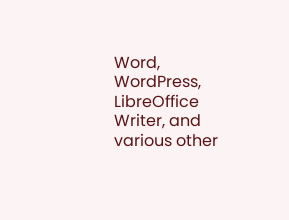Word, WordPress, LibreOffice Writer, and various other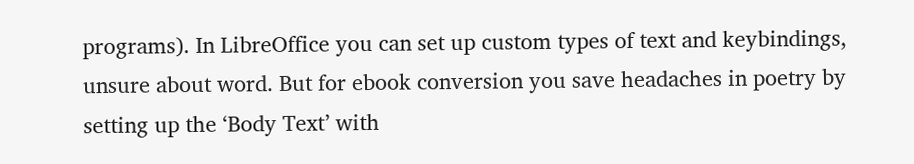programs). In LibreOffice you can set up custom types of text and keybindings, unsure about word. But for ebook conversion you save headaches in poetry by setting up the ‘Body Text’ with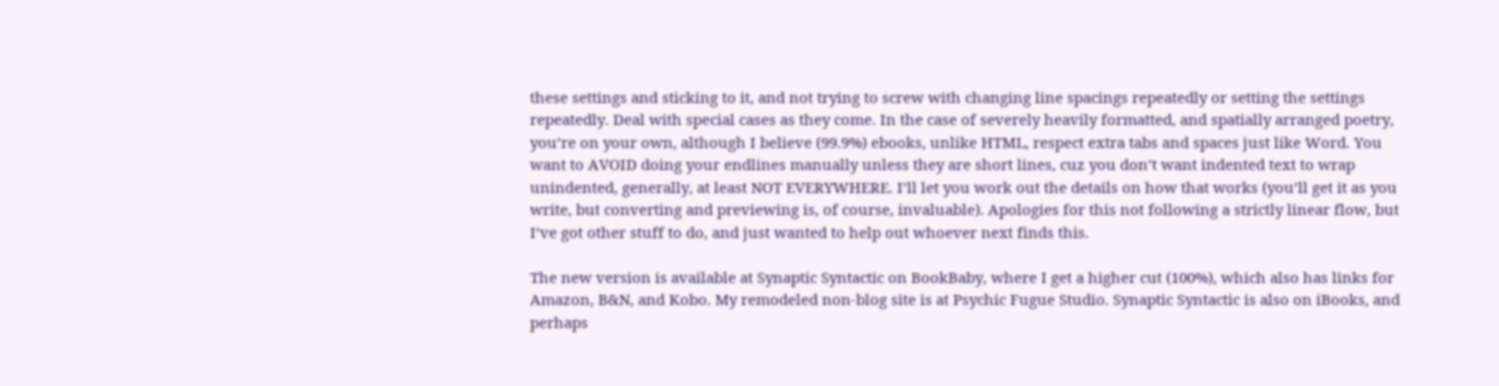these settings and sticking to it, and not trying to screw with changing line spacings repeatedly or setting the settings repeatedly. Deal with special cases as they come. In the case of severely heavily formatted, and spatially arranged poetry, you’re on your own, although I believe (99.9%) ebooks, unlike HTML, respect extra tabs and spaces just like Word. You want to AVOID doing your endlines manually unless they are short lines, cuz you don’t want indented text to wrap unindented, generally, at least NOT EVERYWHERE. I’ll let you work out the details on how that works (you’ll get it as you write, but converting and previewing is, of course, invaluable). Apologies for this not following a strictly linear flow, but I’ve got other stuff to do, and just wanted to help out whoever next finds this.

The new version is available at Synaptic Syntactic on BookBaby, where I get a higher cut (100%), which also has links for Amazon, B&N, and Kobo. My remodeled non-blog site is at Psychic Fugue Studio. Synaptic Syntactic is also on iBooks, and perhaps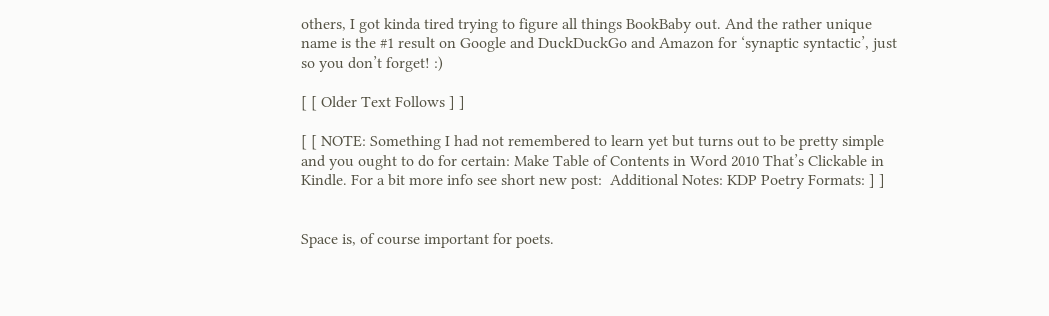others, I got kinda tired trying to figure all things BookBaby out. And the rather unique name is the #1 result on Google and DuckDuckGo and Amazon for ‘synaptic syntactic’, just so you don’t forget! :)

[ [ Older Text Follows ] ]

[ [ NOTE: Something I had not remembered to learn yet but turns out to be pretty simple and you ought to do for certain: Make Table of Contents in Word 2010 That’s Clickable in Kindle. For a bit more info see short new post:  Additional Notes: KDP Poetry Formats: ] ]


Space is, of course important for poets.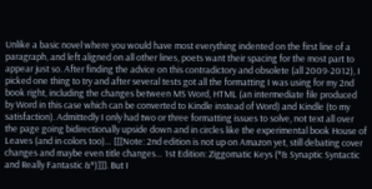Unlike a basic novel where you would have most everything indented on the first line of a paragraph, and left aligned on all other lines, poets want their spacing for the most part to appear just so. After finding the advice on this contradictory and obsolete (all 2009-2012), I picked one thing to try and after several tests got all the formatting I was using for my 2nd book right, including the changes between MS Word, HTML (an intermediate file produced by Word in this case which can be converted to Kindle instead of Word) and Kindle (to my satisfaction). Admittedly I only had two or three formatting issues to solve, not text all over the page going bidirectionally upside down and in circles like the experimental book House of Leaves (and in colors too)… [[[Note: 2nd edition is not up on Amazon yet, still debating cover changes and maybe even title changes… 1st Edition: Ziggomatic Keys (*& Synaptic Syntactic and Really Fantastic &*)]]]. But I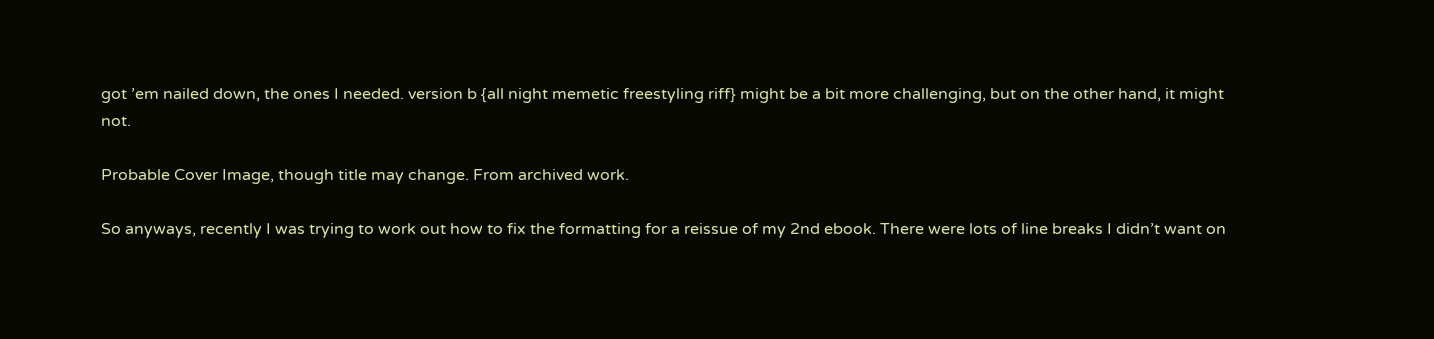got ’em nailed down, the ones I needed. version b {all night memetic freestyling riff} might be a bit more challenging, but on the other hand, it might not.

Probable Cover Image, though title may change. From archived work.

So anyways, recently I was trying to work out how to fix the formatting for a reissue of my 2nd ebook. There were lots of line breaks I didn’t want on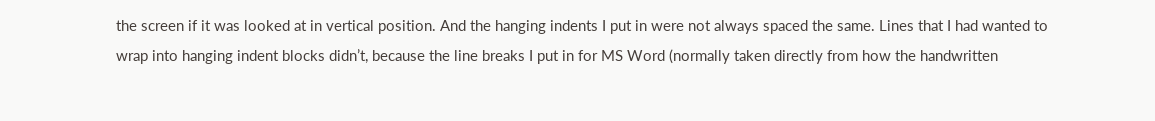the screen if it was looked at in vertical position. And the hanging indents I put in were not always spaced the same. Lines that I had wanted to wrap into hanging indent blocks didn’t, because the line breaks I put in for MS Word (normally taken directly from how the handwritten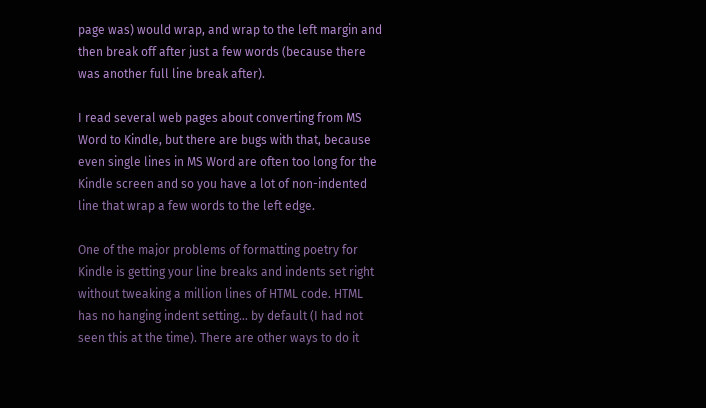page was) would wrap, and wrap to the left margin and then break off after just a few words (because there was another full line break after).

I read several web pages about converting from MS Word to Kindle, but there are bugs with that, because even single lines in MS Word are often too long for the Kindle screen and so you have a lot of non-indented line that wrap a few words to the left edge.

One of the major problems of formatting poetry for Kindle is getting your line breaks and indents set right without tweaking a million lines of HTML code. HTML has no hanging indent setting… by default (I had not seen this at the time). There are other ways to do it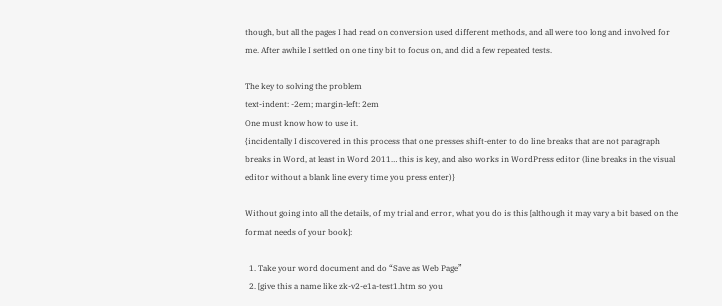though, but all the pages I had read on conversion used different methods, and all were too long and involved for me. After awhile I settled on one tiny bit to focus on, and did a few repeated tests.

The key to solving the problem
text-indent: -2em; margin-left: 2em
One must know how to use it.
{incidentally I discovered in this process that one presses shift-enter to do line breaks that are not paragraph breaks in Word, at least in Word 2011… this is key, and also works in WordPress editor (line breaks in the visual editor without a blank line every time you press enter)}

Without going into all the details, of my trial and error, what you do is this [although it may vary a bit based on the format needs of your book]:

  1. Take your word document and do “Save as Web Page”
  2. [give this a name like zk-v2-e1a-test1.htm so you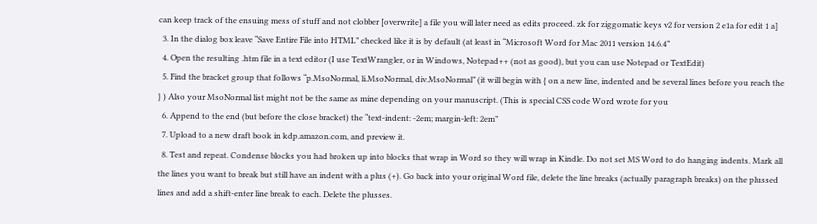can keep track of the ensuing mess of stuff and not clobber [overwrite] a file you will later need as edits proceed. zk for ziggomatic keys v2 for version 2 e1a for edit 1 a]
  3. In the dialog box leave “Save Entire File into HTML” checked like it is by default (at least in “Microsoft Word for Mac 2011 version 14.6.4”
  4. Open the resulting .htm file in a text editor (I use TextWrangler, or in Windows, Notepad++ (not as good), but you can use Notepad or TextEdit)
  5. Find the bracket group that follows “p.MsoNormal, li.MsoNormal, div.MsoNormal” (it will begin with { on a new line, indented and be several lines before you reach the } ) Also your MsoNormal list might not be the same as mine depending on your manuscript. (This is special CSS code Word wrote for you
  6. Append to the end (but before the close bracket) the “text-indent: -2em; margin-left: 2em”
  7. Upload to a new draft book in kdp.amazon.com, and preview it.
  8. Test and repeat. Condense blocks you had broken up into blocks that wrap in Word so they will wrap in Kindle. Do not set MS Word to do hanging indents. Mark all the lines you want to break but still have an indent with a plus (+). Go back into your original Word file, delete the line breaks (actually paragraph breaks) on the plussed lines and add a shift-enter line break to each. Delete the plusses.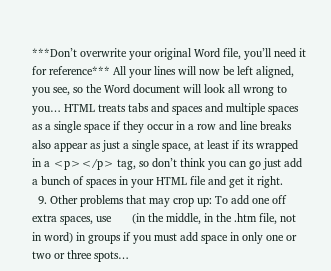***Don’t overwrite your original Word file, you’ll need it for reference*** All your lines will now be left aligned, you see, so the Word document will look all wrong to you… HTML treats tabs and spaces and multiple spaces as a single space if they occur in a row and line breaks also appear as just a single space, at least if its wrapped in a <p></p> tag, so don’t think you can go just add a bunch of spaces in your HTML file and get it right.
  9. Other problems that may crop up: To add one off extra spaces, use       (in the middle, in the .htm file, not in word) in groups if you must add space in only one or two or three spots…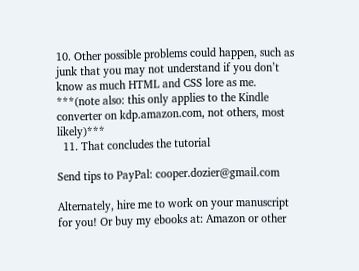10. Other possible problems could happen, such as junk that you may not understand if you don’t know as much HTML and CSS lore as me. ***(note also: this only applies to the Kindle converter on kdp.amazon.com, not others, most likely)***
  11. That concludes the tutorial

Send tips to PayPal: cooper.dozier@gmail.com

Alternately, hire me to work on your manuscript for you! Or buy my ebooks at: Amazon or other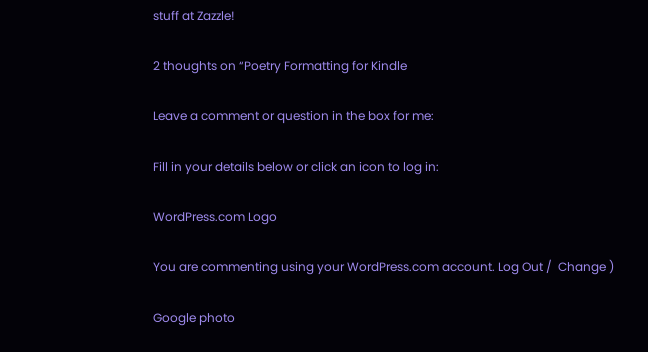stuff at Zazzle!

2 thoughts on “Poetry Formatting for Kindle

Leave a comment or question in the box for me:

Fill in your details below or click an icon to log in:

WordPress.com Logo

You are commenting using your WordPress.com account. Log Out /  Change )

Google photo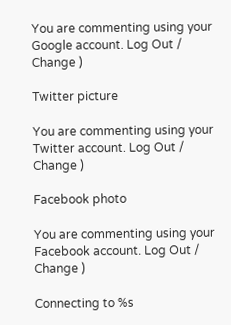You are commenting using your Google account. Log Out /  Change )

Twitter picture

You are commenting using your Twitter account. Log Out /  Change )

Facebook photo

You are commenting using your Facebook account. Log Out /  Change )

Connecting to %s